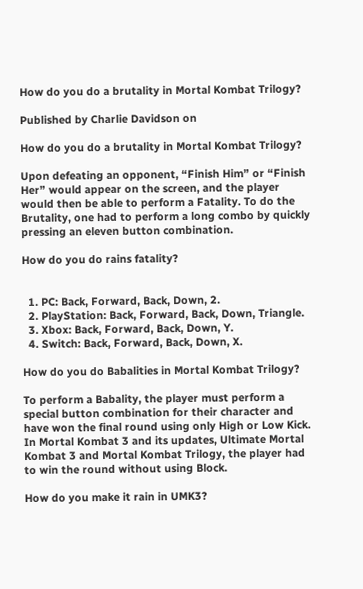How do you do a brutality in Mortal Kombat Trilogy?

Published by Charlie Davidson on

How do you do a brutality in Mortal Kombat Trilogy?

Upon defeating an opponent, “Finish Him” or “Finish Her” would appear on the screen, and the player would then be able to perform a Fatality. To do the Brutality, one had to perform a long combo by quickly pressing an eleven button combination.

How do you do rains fatality?


  1. PC: Back, Forward, Back, Down, 2.
  2. PlayStation: Back, Forward, Back, Down, Triangle.
  3. Xbox: Back, Forward, Back, Down, Y.
  4. Switch: Back, Forward, Back, Down, X.

How do you do Babalities in Mortal Kombat Trilogy?

To perform a Babality, the player must perform a special button combination for their character and have won the final round using only High or Low Kick. In Mortal Kombat 3 and its updates, Ultimate Mortal Kombat 3 and Mortal Kombat Trilogy, the player had to win the round without using Block.

How do you make it rain in UMK3?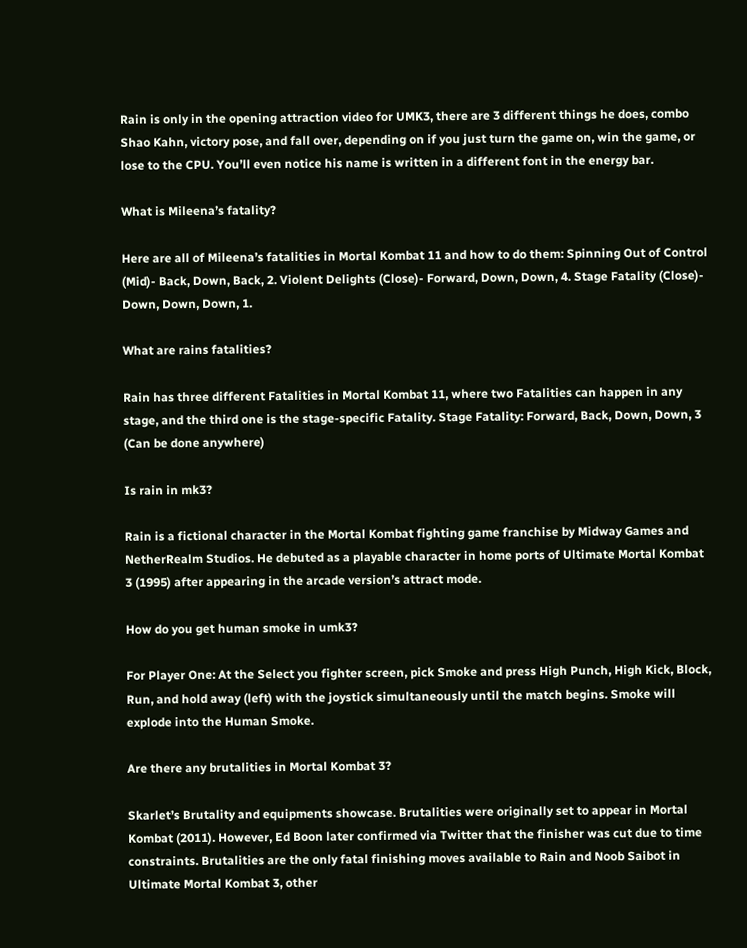Rain is only in the opening attraction video for UMK3, there are 3 different things he does, combo Shao Kahn, victory pose, and fall over, depending on if you just turn the game on, win the game, or lose to the CPU. You’ll even notice his name is written in a different font in the energy bar.

What is Mileena’s fatality?

Here are all of Mileena’s fatalities in Mortal Kombat 11 and how to do them: Spinning Out of Control (Mid)- Back, Down, Back, 2. Violent Delights (Close)- Forward, Down, Down, 4. Stage Fatality (Close)- Down, Down, Down, 1.

What are rains fatalities?

Rain has three different Fatalities in Mortal Kombat 11, where two Fatalities can happen in any stage, and the third one is the stage-specific Fatality. Stage Fatality: Forward, Back, Down, Down, 3 (Can be done anywhere)

Is rain in mk3?

Rain is a fictional character in the Mortal Kombat fighting game franchise by Midway Games and NetherRealm Studios. He debuted as a playable character in home ports of Ultimate Mortal Kombat 3 (1995) after appearing in the arcade version’s attract mode.

How do you get human smoke in umk3?

For Player One: At the Select you fighter screen, pick Smoke and press High Punch, High Kick, Block, Run, and hold away (left) with the joystick simultaneously until the match begins. Smoke will explode into the Human Smoke.

Are there any brutalities in Mortal Kombat 3?

Skarlet’s Brutality and equipments showcase. Brutalities were originally set to appear in Mortal Kombat (2011). However, Ed Boon later confirmed via Twitter that the finisher was cut due to time constraints. Brutalities are the only fatal finishing moves available to Rain and Noob Saibot in Ultimate Mortal Kombat 3, other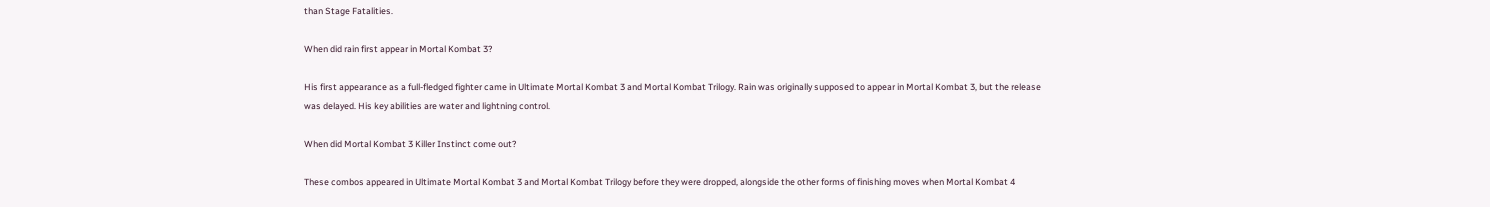than Stage Fatalities.

When did rain first appear in Mortal Kombat 3?

His first appearance as a full-fledged fighter came in Ultimate Mortal Kombat 3 and Mortal Kombat Trilogy. Rain was originally supposed to appear in Mortal Kombat 3, but the release was delayed. His key abilities are water and lightning control.

When did Mortal Kombat 3 Killer Instinct come out?

These combos appeared in Ultimate Mortal Kombat 3 and Mortal Kombat Trilogy before they were dropped, alongside the other forms of finishing moves when Mortal Kombat 4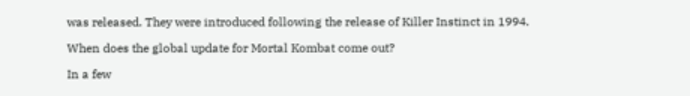was released. They were introduced following the release of Killer Instinct in 1994.

When does the global update for Mortal Kombat come out?

In a few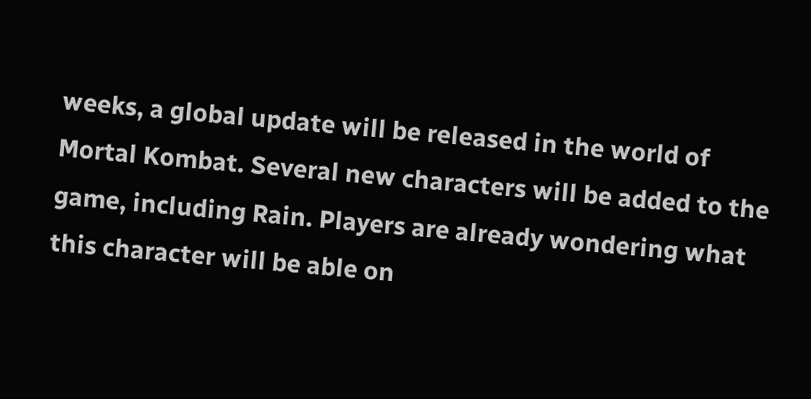weeks, a global update will be released in the world of Mortal Kombat. Several new characters will be added to the game, including Rain. Players are already wondering what this character will be able on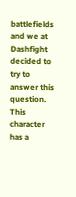battlefields and we at Dashfight decided to try to answer this question. This character has a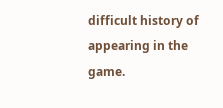difficult history of appearing in the game.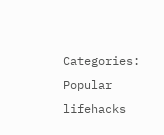Categories: Popular lifehacks